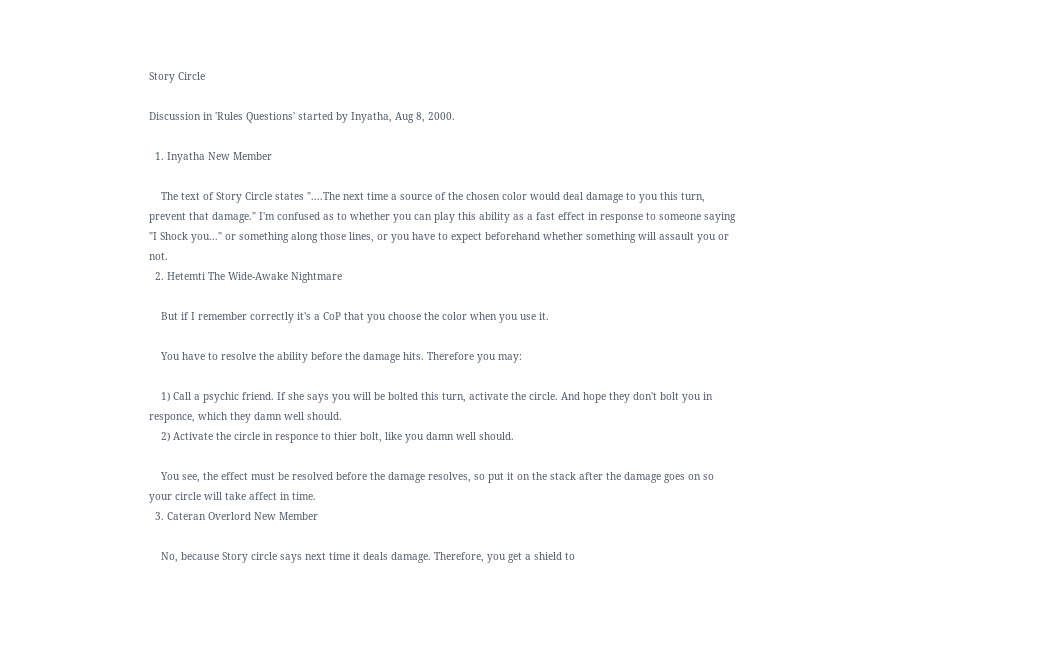Story Circle

Discussion in 'Rules Questions' started by Inyatha, Aug 8, 2000.

  1. Inyatha New Member

    The text of Story Circle states "....The next time a source of the chosen color would deal damage to you this turn, prevent that damage." I'm confused as to whether you can play this ability as a fast effect in response to someone saying "I Shock you..." or something along those lines, or you have to expect beforehand whether something will assault you or not.
  2. Hetemti The Wide-Awake Nightmare

    But if I remember correctly it's a CoP that you choose the color when you use it.

    You have to resolve the ability before the damage hits. Therefore you may:

    1) Call a psychic friend. If she says you will be bolted this turn, activate the circle. And hope they don't bolt you in responce, which they damn well should.
    2) Activate the circle in responce to thier bolt, like you damn well should.

    You see, the effect must be resolved before the damage resolves, so put it on the stack after the damage goes on so your circle will take affect in time.
  3. Cateran Overlord New Member

    No, because Story circle says next time it deals damage. Therefore, you get a shield to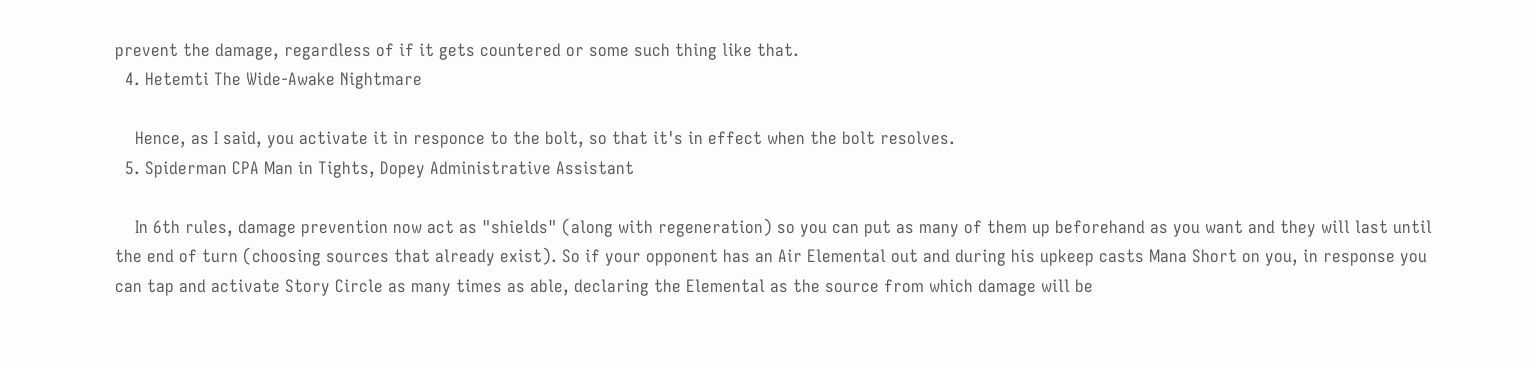prevent the damage, regardless of if it gets countered or some such thing like that.
  4. Hetemti The Wide-Awake Nightmare

    Hence, as I said, you activate it in responce to the bolt, so that it's in effect when the bolt resolves.
  5. Spiderman CPA Man in Tights, Dopey Administrative Assistant

    In 6th rules, damage prevention now act as "shields" (along with regeneration) so you can put as many of them up beforehand as you want and they will last until the end of turn (choosing sources that already exist). So if your opponent has an Air Elemental out and during his upkeep casts Mana Short on you, in response you can tap and activate Story Circle as many times as able, declaring the Elemental as the source from which damage will be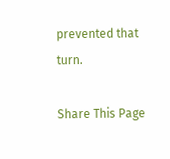prevented that turn.

Share This Page